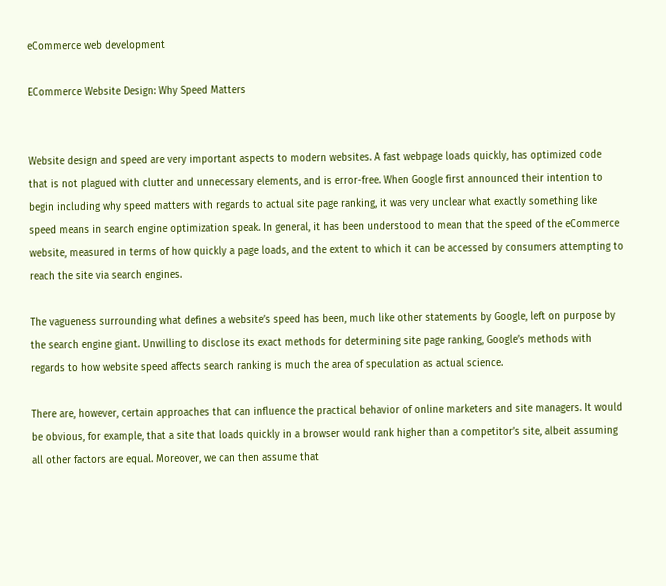eCommerce web development

ECommerce Website Design: Why Speed Matters


Website design and speed are very important aspects to modern websites. A fast webpage loads quickly, has optimized code that is not plagued with clutter and unnecessary elements, and is error-free. When Google first announced their intention to begin including why speed matters with regards to actual site page ranking, it was very unclear what exactly something like speed means in search engine optimization speak. In general, it has been understood to mean that the speed of the eCommerce website, measured in terms of how quickly a page loads, and the extent to which it can be accessed by consumers attempting to reach the site via search engines.

The vagueness surrounding what defines a website’s speed has been, much like other statements by Google, left on purpose by the search engine giant. Unwilling to disclose its exact methods for determining site page ranking, Google’s methods with regards to how website speed affects search ranking is much the area of speculation as actual science.

There are, however, certain approaches that can influence the practical behavior of online marketers and site managers. It would be obvious, for example, that a site that loads quickly in a browser would rank higher than a competitor’s site, albeit assuming all other factors are equal. Moreover, we can then assume that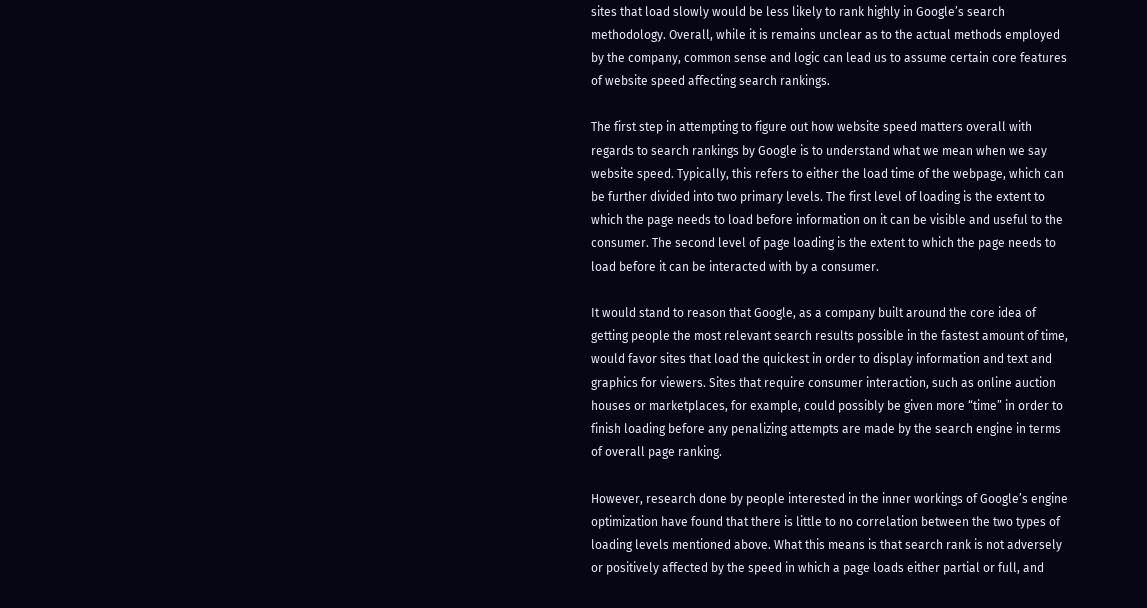sites that load slowly would be less likely to rank highly in Google’s search methodology. Overall, while it is remains unclear as to the actual methods employed by the company, common sense and logic can lead us to assume certain core features of website speed affecting search rankings.

The first step in attempting to figure out how website speed matters overall with regards to search rankings by Google is to understand what we mean when we say website speed. Typically, this refers to either the load time of the webpage, which can be further divided into two primary levels. The first level of loading is the extent to which the page needs to load before information on it can be visible and useful to the consumer. The second level of page loading is the extent to which the page needs to load before it can be interacted with by a consumer.

It would stand to reason that Google, as a company built around the core idea of getting people the most relevant search results possible in the fastest amount of time, would favor sites that load the quickest in order to display information and text and graphics for viewers. Sites that require consumer interaction, such as online auction houses or marketplaces, for example, could possibly be given more “time” in order to finish loading before any penalizing attempts are made by the search engine in terms of overall page ranking.

However, research done by people interested in the inner workings of Google’s engine optimization have found that there is little to no correlation between the two types of loading levels mentioned above. What this means is that search rank is not adversely or positively affected by the speed in which a page loads either partial or full, and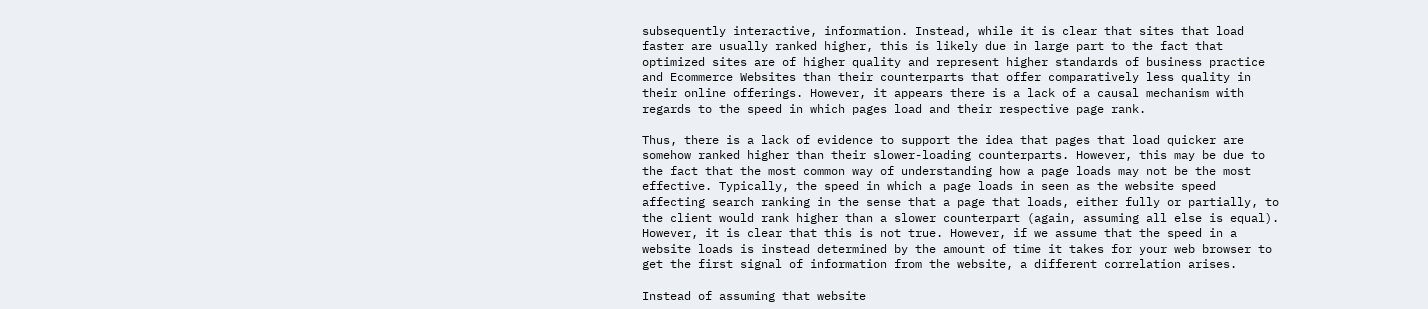subsequently interactive, information. Instead, while it is clear that sites that load faster are usually ranked higher, this is likely due in large part to the fact that optimized sites are of higher quality and represent higher standards of business practice and Ecommerce Websites than their counterparts that offer comparatively less quality in their online offerings. However, it appears there is a lack of a causal mechanism with regards to the speed in which pages load and their respective page rank.

Thus, there is a lack of evidence to support the idea that pages that load quicker are somehow ranked higher than their slower-loading counterparts. However, this may be due to the fact that the most common way of understanding how a page loads may not be the most effective. Typically, the speed in which a page loads in seen as the website speed affecting search ranking in the sense that a page that loads, either fully or partially, to the client would rank higher than a slower counterpart (again, assuming all else is equal). However, it is clear that this is not true. However, if we assume that the speed in a website loads is instead determined by the amount of time it takes for your web browser to get the first signal of information from the website, a different correlation arises.

Instead of assuming that website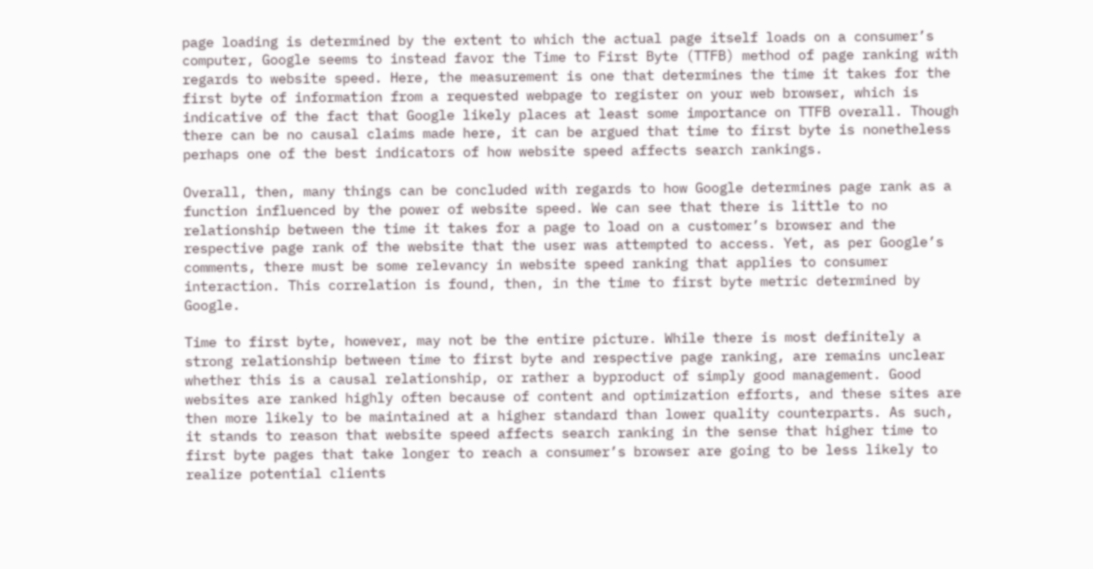page loading is determined by the extent to which the actual page itself loads on a consumer’s computer, Google seems to instead favor the Time to First Byte (TTFB) method of page ranking with regards to website speed. Here, the measurement is one that determines the time it takes for the first byte of information from a requested webpage to register on your web browser, which is indicative of the fact that Google likely places at least some importance on TTFB overall. Though there can be no causal claims made here, it can be argued that time to first byte is nonetheless perhaps one of the best indicators of how website speed affects search rankings.

Overall, then, many things can be concluded with regards to how Google determines page rank as a function influenced by the power of website speed. We can see that there is little to no relationship between the time it takes for a page to load on a customer’s browser and the respective page rank of the website that the user was attempted to access. Yet, as per Google’s comments, there must be some relevancy in website speed ranking that applies to consumer interaction. This correlation is found, then, in the time to first byte metric determined by Google.

Time to first byte, however, may not be the entire picture. While there is most definitely a strong relationship between time to first byte and respective page ranking, are remains unclear whether this is a causal relationship, or rather a byproduct of simply good management. Good websites are ranked highly often because of content and optimization efforts, and these sites are then more likely to be maintained at a higher standard than lower quality counterparts. As such, it stands to reason that website speed affects search ranking in the sense that higher time to first byte pages that take longer to reach a consumer’s browser are going to be less likely to realize potential clients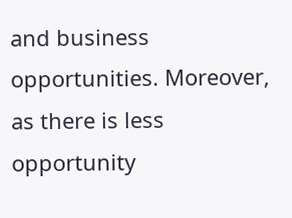and business opportunities. Moreover, as there is less opportunity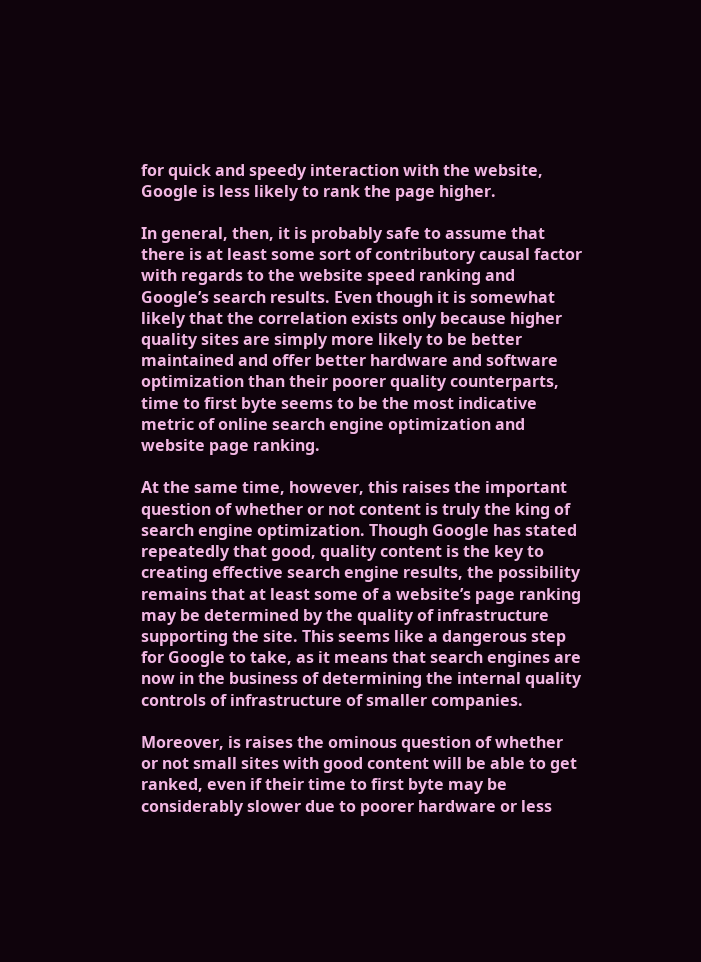for quick and speedy interaction with the website, Google is less likely to rank the page higher.

In general, then, it is probably safe to assume that there is at least some sort of contributory causal factor with regards to the website speed ranking and Google’s search results. Even though it is somewhat likely that the correlation exists only because higher quality sites are simply more likely to be better maintained and offer better hardware and software optimization than their poorer quality counterparts, time to first byte seems to be the most indicative metric of online search engine optimization and website page ranking.

At the same time, however, this raises the important question of whether or not content is truly the king of search engine optimization. Though Google has stated repeatedly that good, quality content is the key to creating effective search engine results, the possibility remains that at least some of a website’s page ranking may be determined by the quality of infrastructure supporting the site. This seems like a dangerous step for Google to take, as it means that search engines are now in the business of determining the internal quality controls of infrastructure of smaller companies.

Moreover, is raises the ominous question of whether or not small sites with good content will be able to get ranked, even if their time to first byte may be considerably slower due to poorer hardware or less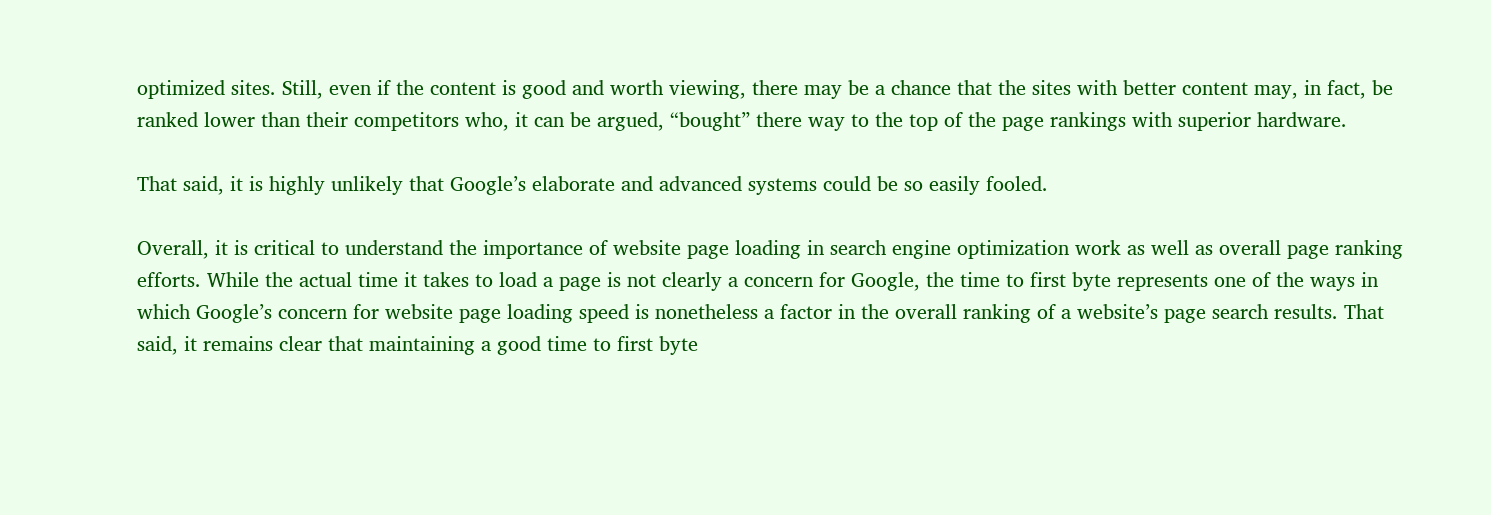optimized sites. Still, even if the content is good and worth viewing, there may be a chance that the sites with better content may, in fact, be ranked lower than their competitors who, it can be argued, “bought” there way to the top of the page rankings with superior hardware.

That said, it is highly unlikely that Google’s elaborate and advanced systems could be so easily fooled.

Overall, it is critical to understand the importance of website page loading in search engine optimization work as well as overall page ranking efforts. While the actual time it takes to load a page is not clearly a concern for Google, the time to first byte represents one of the ways in which Google’s concern for website page loading speed is nonetheless a factor in the overall ranking of a website’s page search results. That said, it remains clear that maintaining a good time to first byte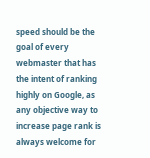speed should be the goal of every webmaster that has the intent of ranking highly on Google, as any objective way to increase page rank is always welcome for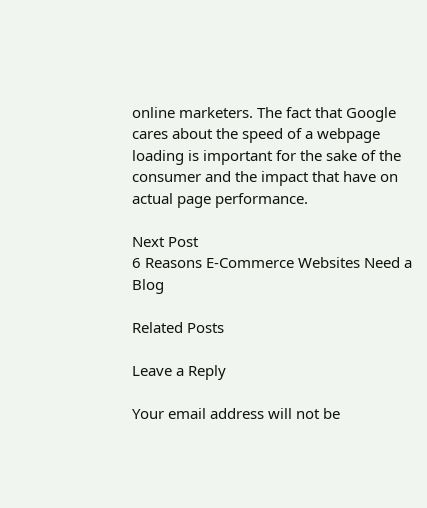online marketers. The fact that Google cares about the speed of a webpage loading is important for the sake of the consumer and the impact that have on actual page performance.

Next Post
6 Reasons E-Commerce Websites Need a Blog

Related Posts

Leave a Reply

Your email address will not be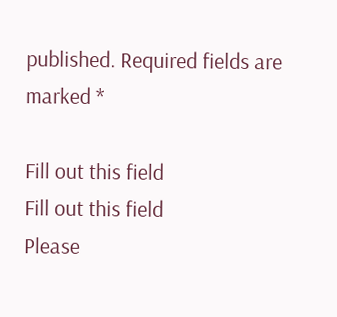published. Required fields are marked *

Fill out this field
Fill out this field
Please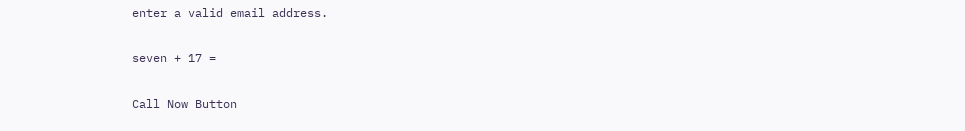enter a valid email address.

seven + 17 =

Call Now Button